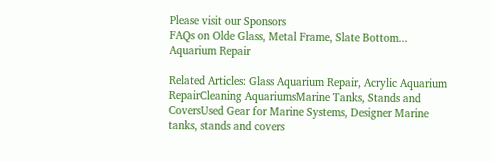Please visit our Sponsors
FAQs on Olde Glass, Metal Frame, Slate Bottom... Aquarium Repair

Related Articles: Glass Aquarium Repair, Acrylic Aquarium RepairCleaning AquariumsMarine Tanks, Stands and CoversUsed Gear for Marine Systems, Designer Marine tanks, stands and covers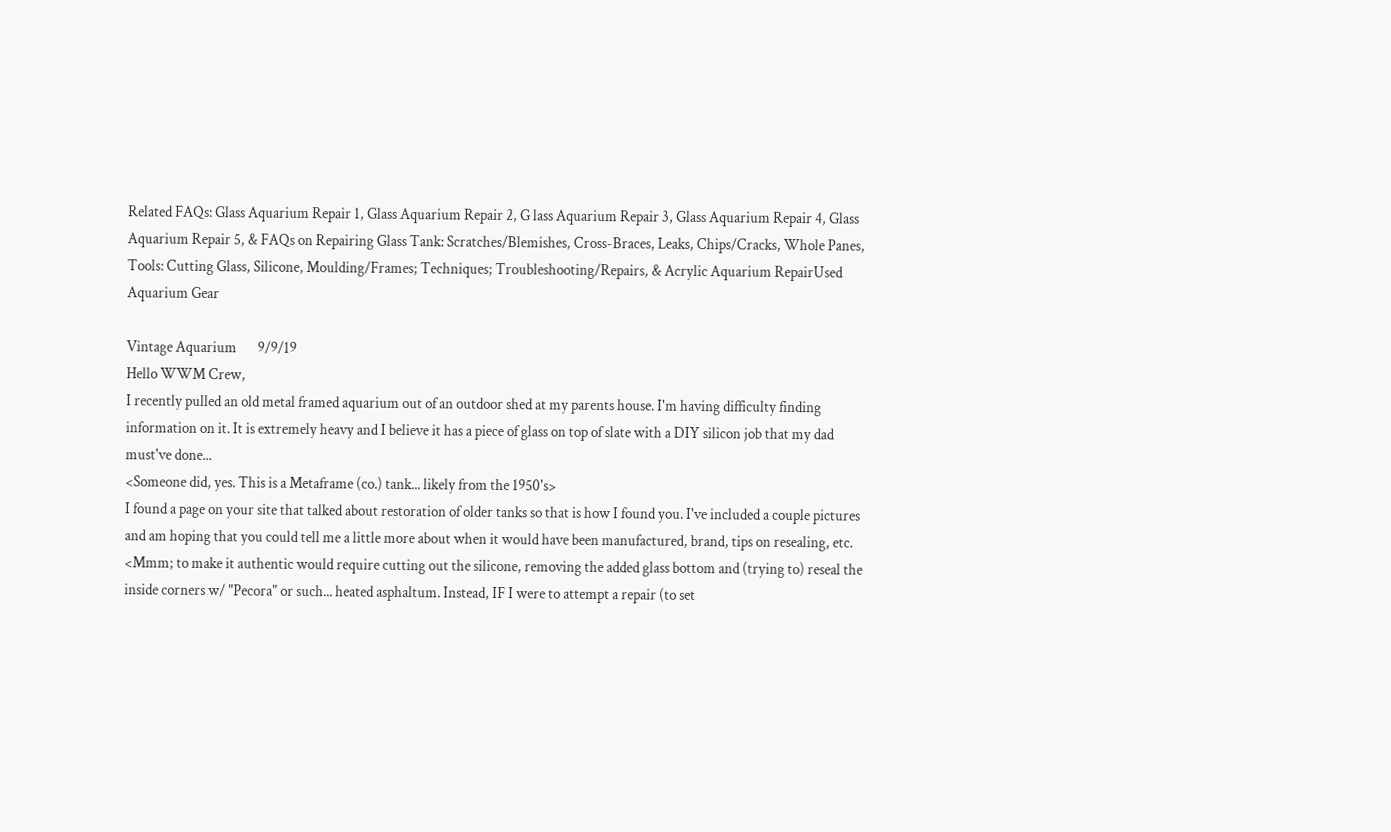Related FAQs: Glass Aquarium Repair 1, Glass Aquarium Repair 2, G lass Aquarium Repair 3, Glass Aquarium Repair 4, Glass Aquarium Repair 5, & FAQs on Repairing Glass Tank: Scratches/Blemishes, Cross-Braces, Leaks, Chips/Cracks, Whole Panes, Tools: Cutting Glass, Silicone, Moulding/Frames; Techniques; Troubleshooting/Repairs, & Acrylic Aquarium RepairUsed Aquarium Gear

Vintage Aquarium       9/9/19
Hello WWM Crew,
I recently pulled an old metal framed aquarium out of an outdoor shed at my parents house. I'm having difficulty finding information on it. It is extremely heavy and I believe it has a piece of glass on top of slate with a DIY silicon job that my dad must've done...
<Someone did, yes. This is a Metaframe (co.) tank... likely from the 1950's>
I found a page on your site that talked about restoration of older tanks so that is how I found you. I've included a couple pictures and am hoping that you could tell me a little more about when it would have been manufactured, brand, tips on resealing, etc.
<Mmm; to make it authentic would require cutting out the silicone, removing the added glass bottom and (trying to) reseal the inside corners w/ "Pecora" or such... heated asphaltum. Instead, IF I were to attempt a repair (to set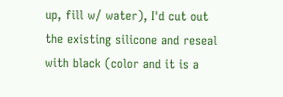up, fill w/ water), I'd cut out the existing silicone and reseal with black (color and it is a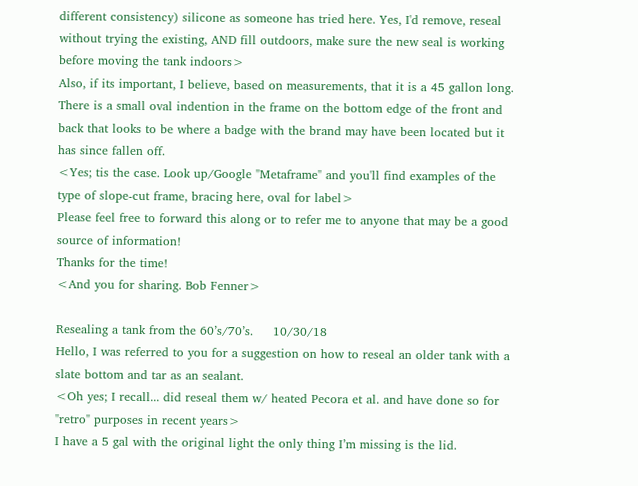different consistency) silicone as someone has tried here. Yes, I'd remove, reseal without trying the existing, AND fill outdoors, make sure the new seal is working before moving the tank indoors>
Also, if its important, I believe, based on measurements, that it is a 45 gallon long. There is a small oval indention in the frame on the bottom edge of the front and back that looks to be where a badge with the brand may have been located but it has since fallen off.
<Yes; tis the case. Look up/Google "Metaframe" and you'll find examples of the type of slope-cut frame, bracing here, oval for label>
Please feel free to forward this along or to refer me to anyone that may be a good source of information!
Thanks for the time!
<And you for sharing. Bob Fenner>

Resealing a tank from the 60’s/70’s.     10/30/18
Hello, I was referred to you for a suggestion on how to reseal an older tank with a slate bottom and tar as an sealant.
<Oh yes; I recall... did reseal them w/ heated Pecora et al. and have done so for "retro" purposes in recent years>
I have a 5 gal with the original light the only thing I’m missing is the lid.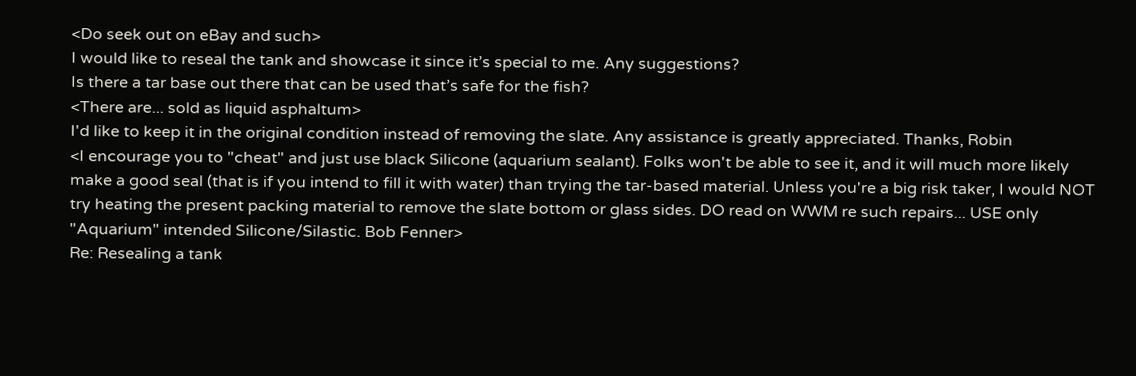<Do seek out on eBay and such>
I would like to reseal the tank and showcase it since it’s special to me. Any suggestions?
Is there a tar base out there that can be used that’s safe for the fish?
<There are... sold as liquid asphaltum>
I'd like to keep it in the original condition instead of removing the slate. Any assistance is greatly appreciated. Thanks, Robin
<I encourage you to "cheat" and just use black Silicone (aquarium sealant). Folks won't be able to see it, and it will much more likely make a good seal (that is if you intend to fill it with water) than trying the tar-based material. Unless you're a big risk taker, I would NOT try heating the present packing material to remove the slate bottom or glass sides. DO read on WWM re such repairs... USE only "Aquarium" intended Silicone/Silastic. Bob Fenner>
Re: Resealing a tank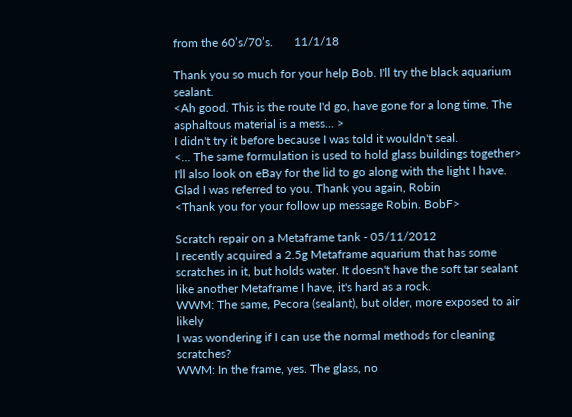from the 60’s/70’s.       11/1/18

Thank you so much for your help Bob. I'll try the black aquarium sealant.
<Ah good. This is the route I'd go, have gone for a long time. The asphaltous material is a mess... >
I didn't try it before because I was told it wouldn't seal.
<... The same formulation is used to hold glass buildings together>
I'll also look on eBay for the lid to go along with the light I have. Glad I was referred to you. Thank you again, Robin
<Thank you for your follow up message Robin. BobF>

Scratch repair on a Metaframe tank - 05/11/2012
I recently acquired a 2.5g Metaframe aquarium that has some scratches in it, but holds water. It doesn't have the soft tar sealant like another Metaframe I have, it's hard as a rock.
WWM: The same, Pecora (sealant), but older, more exposed to air likely
I was wondering if I can use the normal methods for cleaning scratches?
WWM: In the frame, yes. The glass, no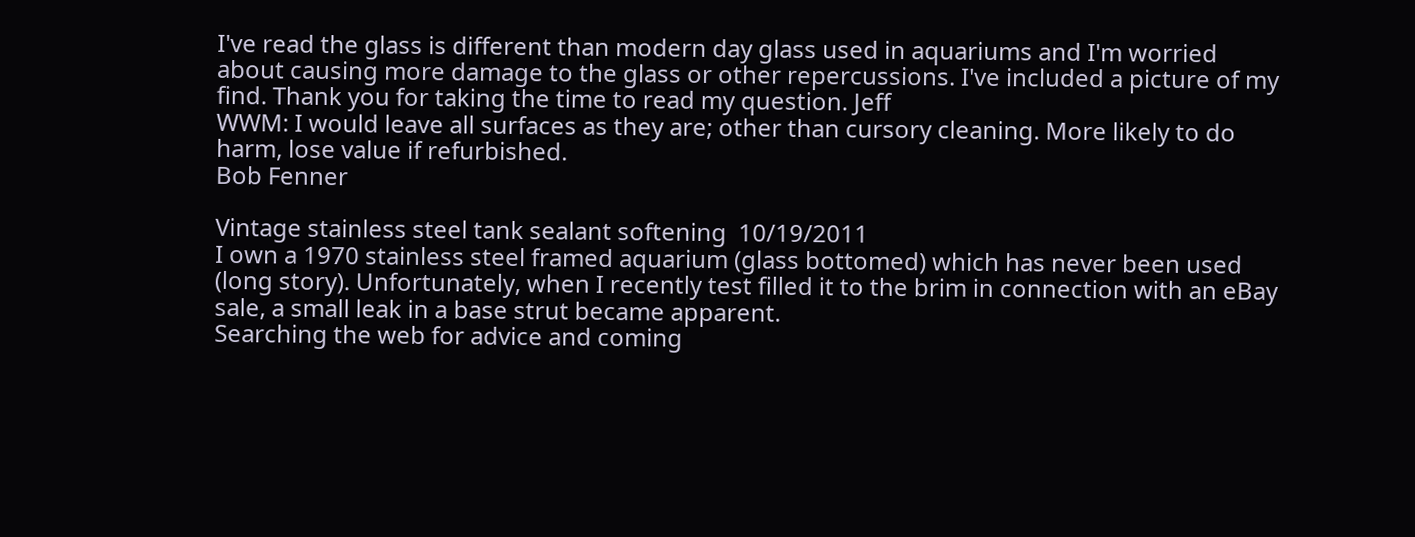I've read the glass is different than modern day glass used in aquariums and I'm worried about causing more damage to the glass or other repercussions. I've included a picture of my find. Thank you for taking the time to read my question. Jeff
WWM: I would leave all surfaces as they are; other than cursory cleaning. More likely to do harm, lose value if refurbished.
Bob Fenner

Vintage stainless steel tank sealant softening  10/19/2011
I own a 1970 stainless steel framed aquarium (glass bottomed) which has never been used (long story). Unfortunately, when I recently test filled it to the brim in connection with an eBay sale, a small leak in a base strut became apparent.
Searching the web for advice and coming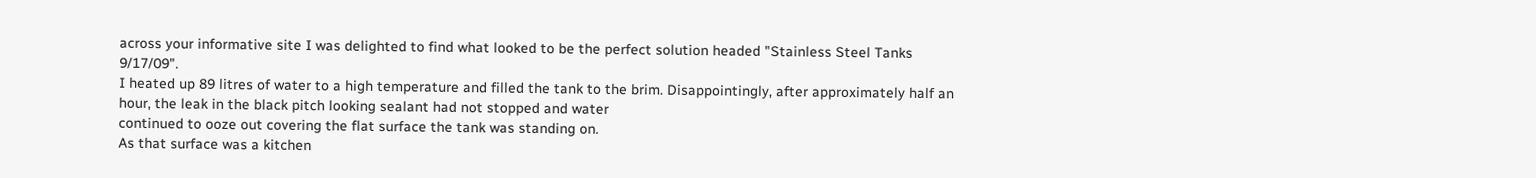across your informative site I was delighted to find what looked to be the perfect solution headed "Stainless Steel Tanks 9/17/09".
I heated up 89 litres of water to a high temperature and filled the tank to the brim. Disappointingly, after approximately half an hour, the leak in the black pitch looking sealant had not stopped and water
continued to ooze out covering the flat surface the tank was standing on.
As that surface was a kitchen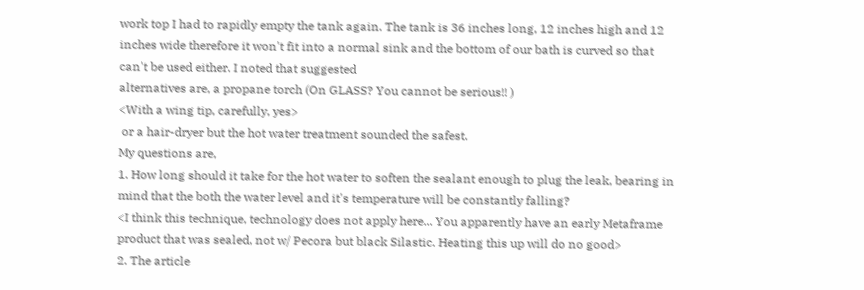work top I had to rapidly empty the tank again. The tank is 36 inches long, 12 inches high and 12 inches wide therefore it won't fit into a normal sink and the bottom of our bath is curved so that can't be used either. I noted that suggested
alternatives are, a propane torch (On GLASS? You cannot be serious!! )
<With a wing tip, carefully, yes>
 or a hair-dryer but the hot water treatment sounded the safest.
My questions are,
1. How long should it take for the hot water to soften the sealant enough to plug the leak, bearing in mind that the both the water level and it's temperature will be constantly falling?
<I think this technique, technology does not apply here... You apparently have an early Metaframe product that was sealed, not w/ Pecora but black Silastic. Heating this up will do no good>
2. The article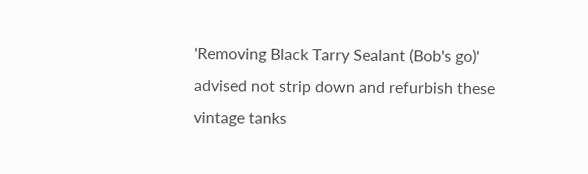'Removing Black Tarry Sealant (Bob's go)' advised not strip down and refurbish these vintage tanks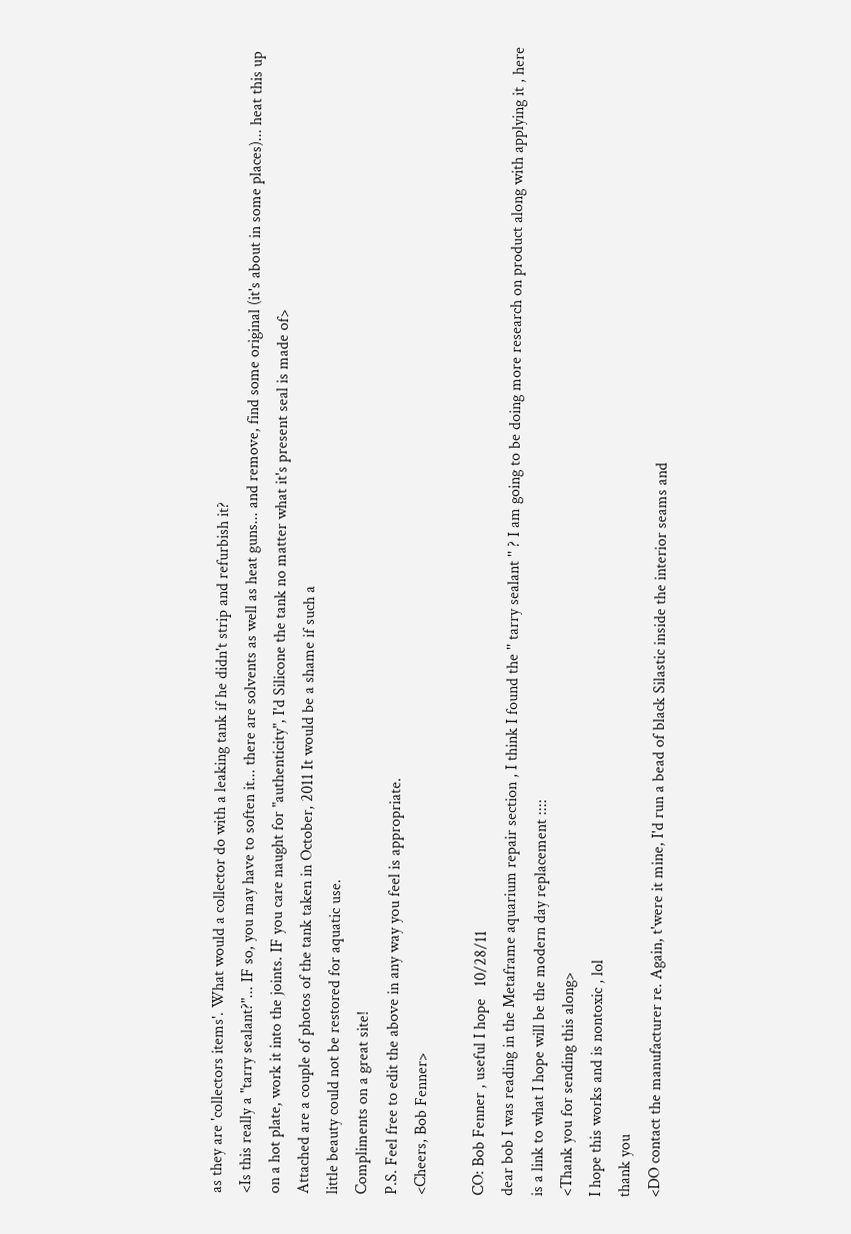as they are 'collectors items'. What would a collector do with a leaking tank if he didn't strip and refurbish it?
<Is this really a "tarry sealant?"... IF so, you may have to soften it... there are solvents as well as heat guns... and remove, find some original (it's about in some places)... heat this up on a hot plate, work it into the joints. IF you care naught for "authenticity", I'd Silicone the tank no matter what it's present seal is made of>
Attached are a couple of photos of the tank taken in October, 2011 It would be a shame if such a
little beauty could not be restored for aquatic use.
Compliments on a great site!
P.S. Feel free to edit the above in any way you feel is appropriate.
<Cheers, Bob Fenner>

CO: Bob Fenner , useful I hope   10/28/11
dear bob I was reading in the Metaframe aquarium repair section , I think I found the '' tarry sealant '' ? I am going to be doing more research on product along with applying it , here is a link to what I hope will be the modern day replacement ::::
<Thank you for sending this along>
I hope this works and is nontoxic , lol
thank you
<DO contact the manufacturer re. Again, t'were it mine, I'd run a bead of black Silastic inside the interior seams and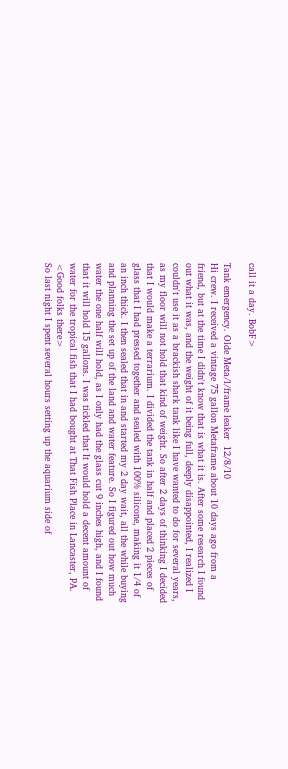call it a day. BobF>

Tank emergency. Olde Meta/l/frame leaker  12/8/10
Hi crew. I received a vintage 75 gallon Metaframe about 10 days ago from a friend, but at the time I didn't know that is what it is. After some research I found out what it was, and the weight of it being full, deeply disappointed, I realized I couldn't use it as a brackish shark tank like I have wanted to do for several years, as my floor will not hold that kind of weight. So after 2 days of thinking I decided that I would make a terrarium. I divided the tank in half and placed 2 pieces of glass that I had pressed together and sealed with 100% silicone, making it 1/4 of an inch thick. I then sealed that in and started my 2 day wait, all the while buying and planning the set up of the land and water feature. So I figured out how much water the one half will hold, as I only had the glass cut 9 inches high, and I found that it will hold 15 gallons. I was tickled that It would hold a decent amount of water for the tropical fish that I had bought at That Fish Place in Lancaster, PA.
<Good folks there>
So last night I spent several hours setting up the aquarium side of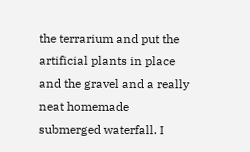the terrarium and put the artificial plants in place and the gravel and a really neat homemade submerged waterfall. I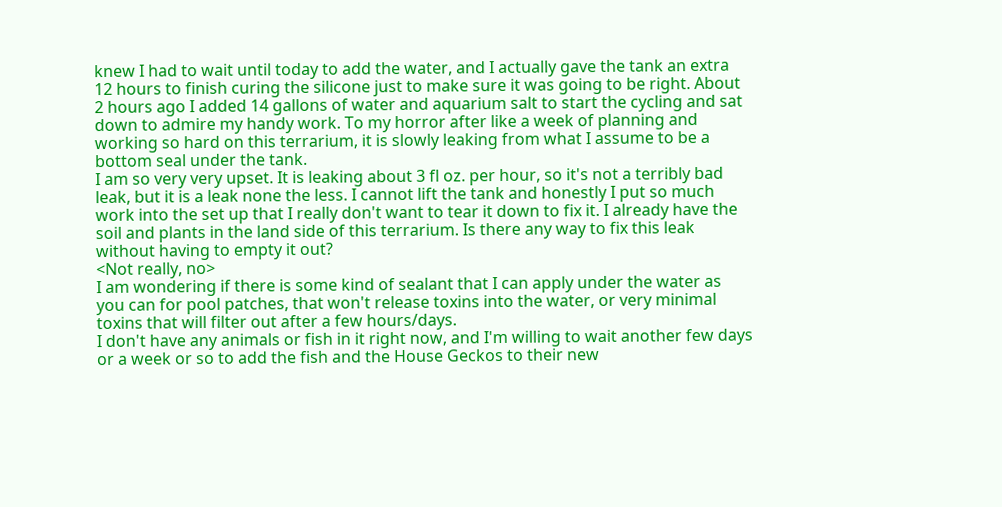knew I had to wait until today to add the water, and I actually gave the tank an extra 12 hours to finish curing the silicone just to make sure it was going to be right. About 2 hours ago I added 14 gallons of water and aquarium salt to start the cycling and sat down to admire my handy work. To my horror after like a week of planning and working so hard on this terrarium, it is slowly leaking from what I assume to be a bottom seal under the tank.
I am so very very upset. It is leaking about 3 fl oz. per hour, so it's not a terribly bad leak, but it is a leak none the less. I cannot lift the tank and honestly I put so much work into the set up that I really don't want to tear it down to fix it. I already have the soil and plants in the land side of this terrarium. Is there any way to fix this leak without having to empty it out?
<Not really, no>
I am wondering if there is some kind of sealant that I can apply under the water as you can for pool patches, that won't release toxins into the water, or very minimal toxins that will filter out after a few hours/days.
I don't have any animals or fish in it right now, and I'm willing to wait another few days or a week or so to add the fish and the House Geckos to their new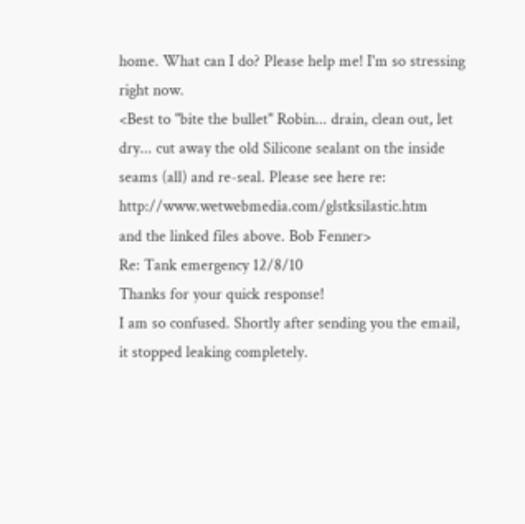home. What can I do? Please help me! I'm so stressing right now.
<Best to "bite the bullet" Robin... drain, clean out, let dry... cut away the old Silicone sealant on the inside seams (all) and re-seal. Please see here re: http://www.wetwebmedia.com/glstksilastic.htm
and the linked files above. Bob Fenner>
Re: Tank emergency 12/8/10
Thanks for your quick response!
I am so confused. Shortly after sending you the email, it stopped leaking completely.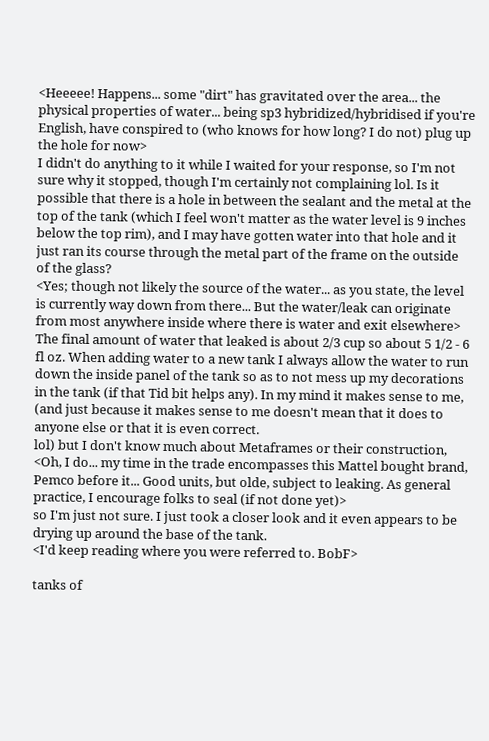<Heeeee! Happens... some "dirt" has gravitated over the area... the physical properties of water... being sp3 hybridized/hybridised if you're English, have conspired to (who knows for how long? I do not) plug up the hole for now>
I didn't do anything to it while I waited for your response, so I'm not sure why it stopped, though I'm certainly not complaining lol. Is it possible that there is a hole in between the sealant and the metal at the top of the tank (which I feel won't matter as the water level is 9 inches below the top rim), and I may have gotten water into that hole and it just ran its course through the metal part of the frame on the outside of the glass?
<Yes; though not likely the source of the water... as you state, the level is currently way down from there... But the water/leak can originate from most anywhere inside where there is water and exit elsewhere>
The final amount of water that leaked is about 2/3 cup so about 5 1/2 - 6 fl oz. When adding water to a new tank I always allow the water to run down the inside panel of the tank so as to not mess up my decorations in the tank (if that Tid bit helps any). In my mind it makes sense to me, (and just because it makes sense to me doesn't mean that it does to anyone else or that it is even correct.
lol) but I don't know much about Metaframes or their construction,
<Oh, I do... my time in the trade encompasses this Mattel bought brand, Pemco before it... Good units, but olde, subject to leaking. As general practice, I encourage folks to seal (if not done yet)>
so I'm just not sure. I just took a closer look and it even appears to be drying up around the base of the tank.
<I'd keep reading where you were referred to. BobF>

tanks of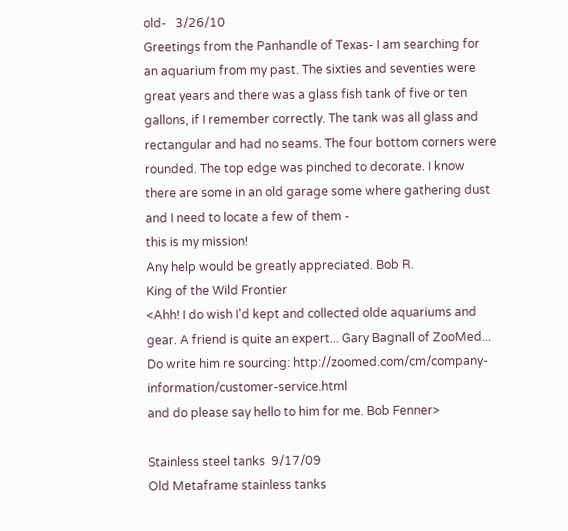old-   3/26/10
Greetings from the Panhandle of Texas- I am searching for an aquarium from my past. The sixties and seventies were great years and there was a glass fish tank of five or ten gallons, if I remember correctly. The tank was all glass and rectangular and had no seams. The four bottom corners were rounded. The top edge was pinched to decorate. I know there are some in an old garage some where gathering dust and I need to locate a few of them -
this is my mission!
Any help would be greatly appreciated. Bob R.
King of the Wild Frontier
<Ahh! I do wish I'd kept and collected olde aquariums and gear. A friend is quite an expert... Gary Bagnall of ZooMed... Do write him re sourcing: http://zoomed.com/cm/company-information/customer-service.html
and do please say hello to him for me. Bob Fenner>

Stainless steel tanks  9/17/09
Old Metaframe stainless tanks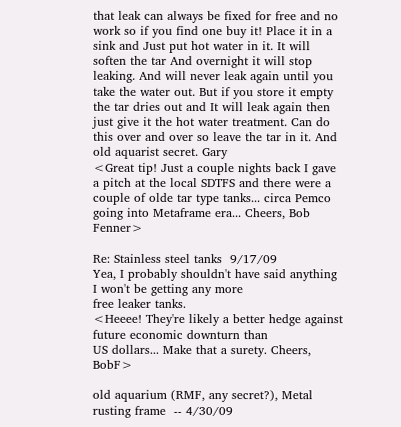that leak can always be fixed for free and no work so if you find one buy it! Place it in a sink and Just put hot water in it. It will soften the tar And overnight it will stop leaking. And will never leak again until you take the water out. But if you store it empty the tar dries out and It will leak again then just give it the hot water treatment. Can do this over and over so leave the tar in it. And old aquarist secret. Gary
<Great tip! Just a couple nights back I gave a pitch at the local SDTFS and there were a couple of olde tar type tanks... circa Pemco going into Metaframe era... Cheers, Bob Fenner>

Re: Stainless steel tanks  9/17/09
Yea, I probably shouldn't have said anything I won't be getting any more
free leaker tanks.
<Heeee! They're likely a better hedge against future economic downturn than
US dollars... Make that a surety. Cheers, BobF>

old aquarium (RMF, any secret?), Metal rusting frame  -- 4/30/09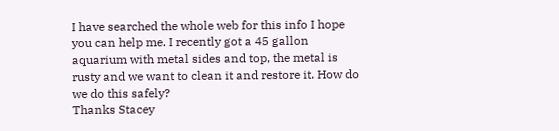I have searched the whole web for this info I hope you can help me. I recently got a 45 gallon aquarium with metal sides and top, the metal is rusty and we want to clean it and restore it. How do we do this safely?
Thanks Stacey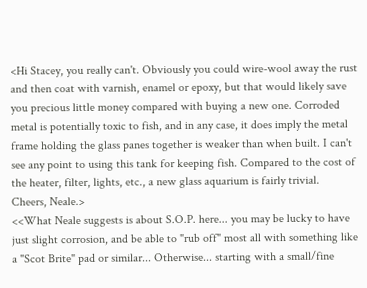<Hi Stacey, you really can't. Obviously you could wire-wool away the rust and then coat with varnish, enamel or epoxy, but that would likely save you precious little money compared with buying a new one. Corroded metal is potentially toxic to fish, and in any case, it does imply the metal frame holding the glass panes together is weaker than when built. I can't see any point to using this tank for keeping fish. Compared to the cost of the heater, filter, lights, etc., a new glass aquarium is fairly trivial.
Cheers, Neale.>
<<What Neale suggests is about S.O.P. here... you may be lucky to have just slight corrosion, and be able to "rub off" most all with something like a "Scot Brite" pad or similar... Otherwise... starting with a small/fine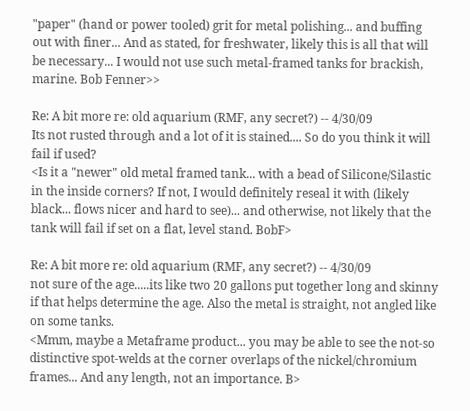"paper" (hand or power tooled) grit for metal polishing... and buffing out with finer... And as stated, for freshwater, likely this is all that will be necessary... I would not use such metal-framed tanks for brackish, marine. Bob Fenner>>

Re: A bit more re: old aquarium (RMF, any secret?) -- 4/30/09
Its not rusted through and a lot of it is stained.... So do you think it will fail if used?
<Is it a "newer" old metal framed tank... with a bead of Silicone/Silastic in the inside corners? If not, I would definitely reseal it with (likely black... flows nicer and hard to see)... and otherwise, not likely that the tank will fail if set on a flat, level stand. BobF>

Re: A bit more re: old aquarium (RMF, any secret?) -- 4/30/09
not sure of the age.....its like two 20 gallons put together long and skinny
if that helps determine the age. Also the metal is straight, not angled like on some tanks.
<Mmm, maybe a Metaframe product... you may be able to see the not-so distinctive spot-welds at the corner overlaps of the nickel/chromium frames... And any length, not an importance. B>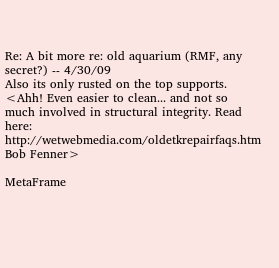Re: A bit more re: old aquarium (RMF, any secret?) -- 4/30/09
Also its only rusted on the top supports.
<Ahh! Even easier to clean... and not so much involved in structural integrity. Read here: http://wetwebmedia.com/oldetkrepairfaqs.htm
Bob Fenner>

MetaFrame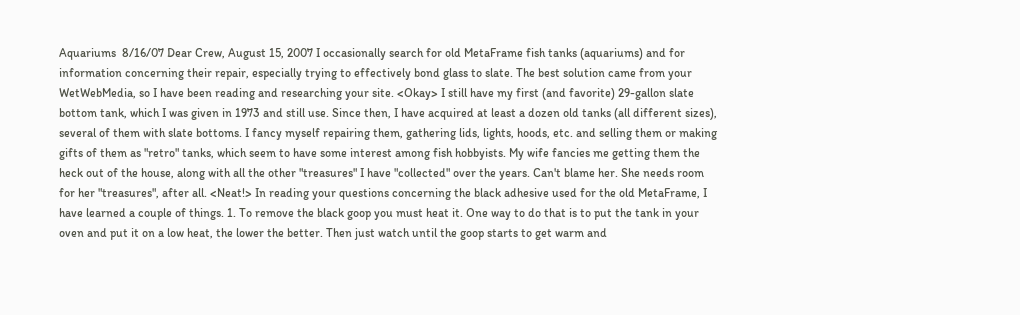Aquariums  8/16/07 Dear Crew, August 15, 2007 I occasionally search for old MetaFrame fish tanks (aquariums) and for information concerning their repair, especially trying to effectively bond glass to slate. The best solution came from your WetWebMedia, so I have been reading and researching your site. <Okay> I still have my first (and favorite) 29-gallon slate bottom tank, which I was given in 1973 and still use. Since then, I have acquired at least a dozen old tanks (all different sizes), several of them with slate bottoms. I fancy myself repairing them, gathering lids, lights, hoods, etc. and selling them or making gifts of them as "retro" tanks, which seem to have some interest among fish hobbyists. My wife fancies me getting them the heck out of the house, along with all the other "treasures" I have "collected" over the years. Can't blame her. She needs room for her "treasures", after all. <Neat!> In reading your questions concerning the black adhesive used for the old MetaFrame, I have learned a couple of things. 1. To remove the black goop you must heat it. One way to do that is to put the tank in your oven and put it on a low heat, the lower the better. Then just watch until the goop starts to get warm and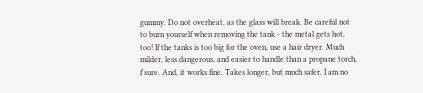gummy. Do not overheat, as the glass will break. Be careful not to burn yourself when removing the tank - the metal gets hot, too! If the tanks is too big for the oven, use a hair dryer. Much milder, less dangerous, and easier to handle than a propane torch, f'sure. And, it works fine. Takes longer, but much safer. I am no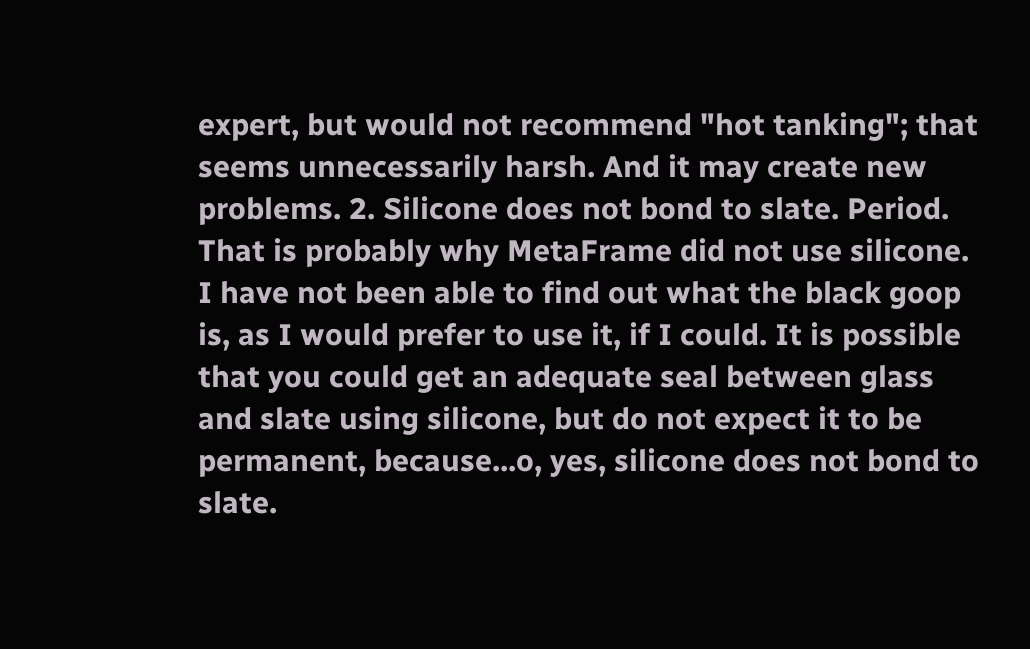expert, but would not recommend "hot tanking"; that seems unnecessarily harsh. And it may create new problems. 2. Silicone does not bond to slate. Period. That is probably why MetaFrame did not use silicone. I have not been able to find out what the black goop is, as I would prefer to use it, if I could. It is possible that you could get an adequate seal between glass and slate using silicone, but do not expect it to be permanent, because...o, yes, silicone does not bond to slate.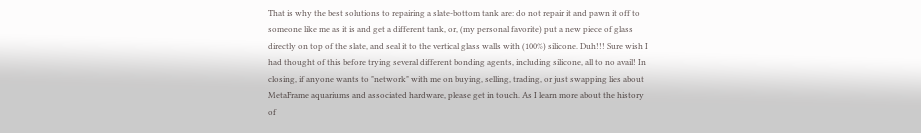That is why the best solutions to repairing a slate-bottom tank are: do not repair it and pawn it off to someone like me as it is and get a different tank, or, (my personal favorite) put a new piece of glass directly on top of the slate, and seal it to the vertical glass walls with (100%) silicone. Duh!!! Sure wish I had thought of this before trying several different bonding agents, including silicone, all to no avail! In closing, if anyone wants to "network" with me on buying, selling, trading, or just swapping lies about MetaFrame aquariums and associated hardware, please get in touch. As I learn more about the history of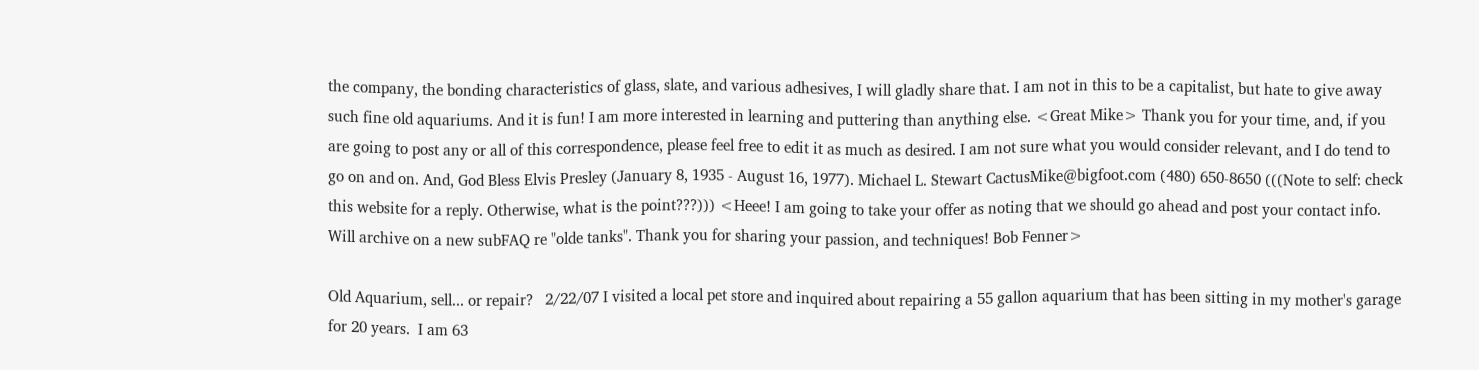the company, the bonding characteristics of glass, slate, and various adhesives, I will gladly share that. I am not in this to be a capitalist, but hate to give away such fine old aquariums. And it is fun! I am more interested in learning and puttering than anything else. <Great Mike> Thank you for your time, and, if you are going to post any or all of this correspondence, please feel free to edit it as much as desired. I am not sure what you would consider relevant, and I do tend to go on and on. And, God Bless Elvis Presley (January 8, 1935 - August 16, 1977). Michael L. Stewart CactusMike@bigfoot.com (480) 650-8650 (((Note to self: check this website for a reply. Otherwise, what is the point???))) <Heee! I am going to take your offer as noting that we should go ahead and post your contact info. Will archive on a new subFAQ re "olde tanks". Thank you for sharing your passion, and techniques! Bob Fenner>

Old Aquarium, sell... or repair?   2/22/07 I visited a local pet store and inquired about repairing a 55 gallon aquarium that has been sitting in my mother's garage for 20 years.  I am 63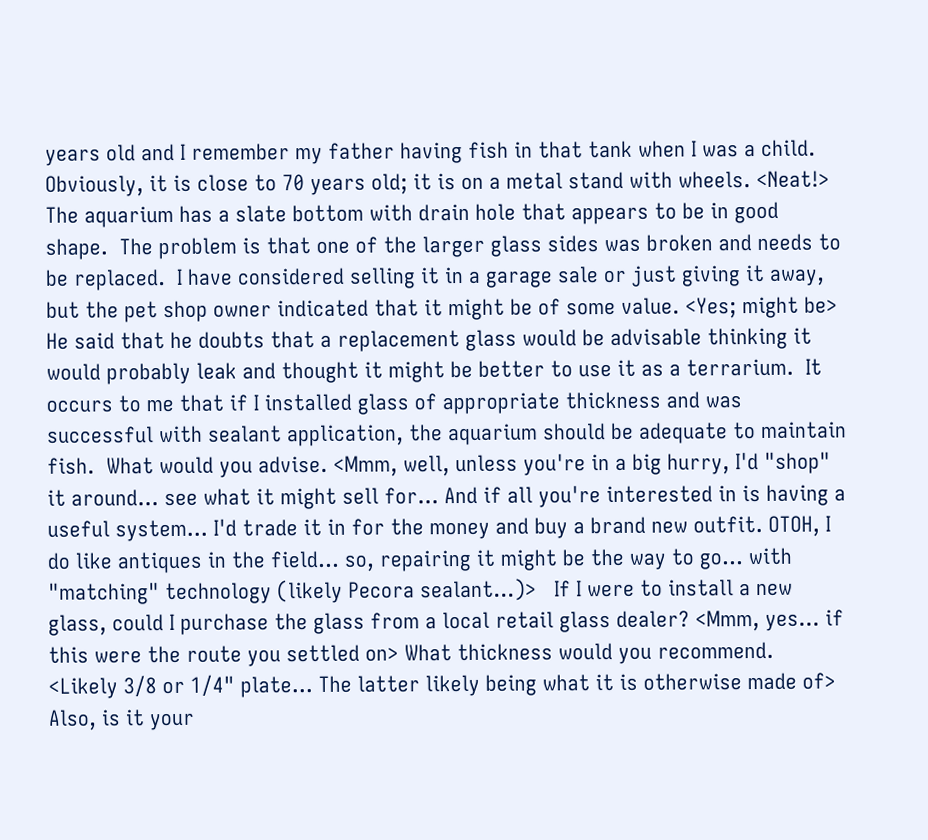years old and I remember my father having fish in that tank when I was a child. Obviously, it is close to 70 years old; it is on a metal stand with wheels. <Neat!>   The aquarium has a slate bottom with drain hole that appears to be in good shape.  The problem is that one of the larger glass sides was broken and needs to be replaced.  I have considered selling it in a garage sale or just giving it away, but the pet shop owner indicated that it might be of some value. <Yes; might be> He said that he doubts that a replacement glass would be advisable thinking it would probably leak and thought it might be better to use it as a terrarium.  It occurs to me that if I installed glass of appropriate thickness and was successful with sealant application, the aquarium should be adequate to maintain fish.  What would you advise. <Mmm, well, unless you're in a big hurry, I'd "shop" it around... see what it might sell for... And if all you're interested in is having a useful system... I'd trade it in for the money and buy a brand new outfit. OTOH, I do like antiques in the field... so, repairing it might be the way to go... with "matching" technology (likely Pecora sealant...)>   If I were to install a new glass, could I purchase the glass from a local retail glass dealer? <Mmm, yes... if this were the route you settled on> What thickness would you recommend. <Likely 3/8 or 1/4" plate... The latter likely being what it is otherwise made of> Also, is it your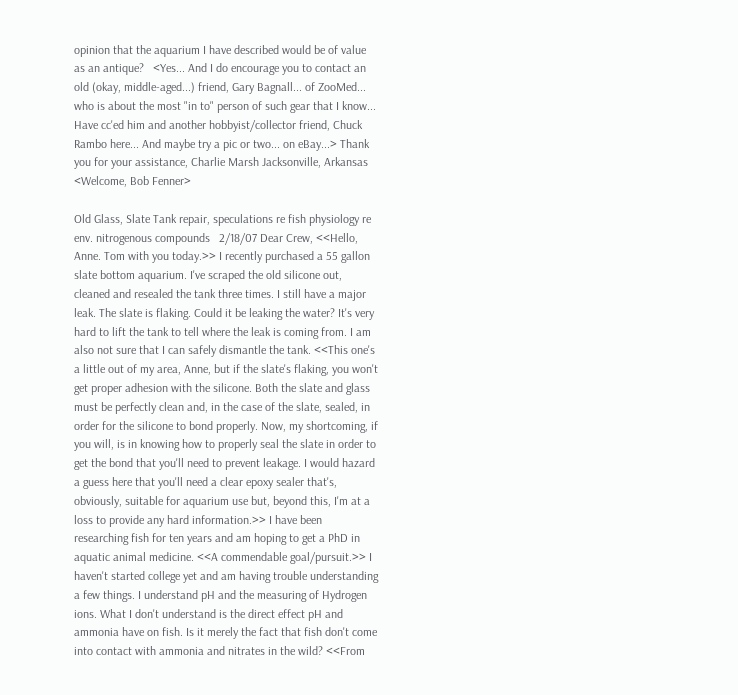opinion that the aquarium I have described would be of value as an antique?   <Yes... And I do encourage you to contact an old (okay, middle-aged...) friend, Gary Bagnall... of ZooMed... who is about the most "in to" person of such gear that I know... Have cc'ed him and another hobbyist/collector friend, Chuck Rambo here... And maybe try a pic or two... on eBay...> Thank you for your assistance, Charlie Marsh Jacksonville, Arkansas <Welcome, Bob Fenner>

Old Glass, Slate Tank repair, speculations re fish physiology re env. nitrogenous compounds   2/18/07 Dear Crew, <<Hello, Anne. Tom with you today.>> I recently purchased a 55 gallon slate bottom aquarium. I've scraped the old silicone out, cleaned and resealed the tank three times. I still have a major leak. The slate is flaking. Could it be leaking the water? It's very hard to lift the tank to tell where the leak is coming from. I am also not sure that I can safely dismantle the tank. <<This one's a little out of my area, Anne, but if the slate's flaking, you won't get proper adhesion with the silicone. Both the slate and glass must be perfectly clean and, in the case of the slate, sealed, in order for the silicone to bond properly. Now, my shortcoming, if you will, is in knowing how to properly seal the slate in order to get the bond that you'll need to prevent leakage. I would hazard a guess here that you'll need a clear epoxy sealer that's, obviously, suitable for aquarium use but, beyond this, I'm at a loss to provide any hard information.>> I have been researching fish for ten years and am hoping to get a PhD in aquatic animal medicine. <<A commendable goal/pursuit.>> I haven't started college yet and am having trouble understanding a few things. I understand pH and the measuring of Hydrogen ions. What I don't understand is the direct effect pH and ammonia have on fish. Is it merely the fact that fish don't come into contact with ammonia and nitrates in the wild? <<From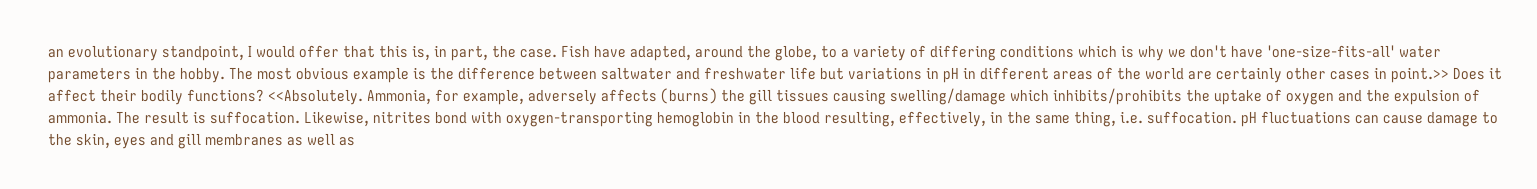an evolutionary standpoint, I would offer that this is, in part, the case. Fish have adapted, around the globe, to a variety of differing conditions which is why we don't have 'one-size-fits-all' water parameters in the hobby. The most obvious example is the difference between saltwater and freshwater life but variations in pH in different areas of the world are certainly other cases in point.>> Does it affect their bodily functions? <<Absolutely. Ammonia, for example, adversely affects (burns) the gill tissues causing swelling/damage which inhibits/prohibits the uptake of oxygen and the expulsion of ammonia. The result is suffocation. Likewise, nitrites bond with oxygen-transporting hemoglobin in the blood resulting, effectively, in the same thing, i.e. suffocation. pH fluctuations can cause damage to the skin, eyes and gill membranes as well as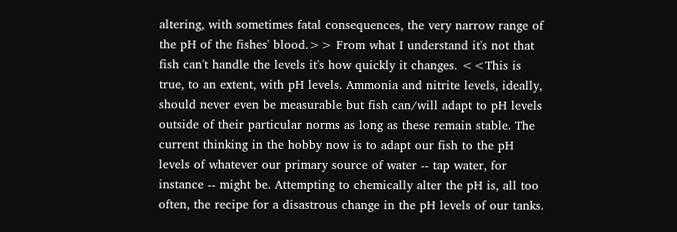altering, with sometimes fatal consequences, the very narrow range of the pH of the fishes' blood.>> From what I understand it's not that fish can't handle the levels it's how quickly it changes. <<This is true, to an extent, with pH levels. Ammonia and nitrite levels, ideally, should never even be measurable but fish can/will adapt to pH levels outside of their particular norms as long as these remain stable. The current thinking in the hobby now is to adapt our fish to the pH levels of whatever our primary source of water -- tap water, for instance -- might be. Attempting to chemically alter the pH is, all too often, the recipe for a disastrous change in the pH levels of our tanks.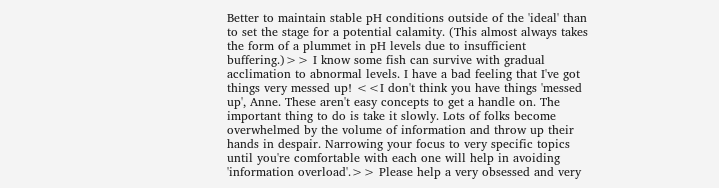Better to maintain stable pH conditions outside of the 'ideal' than to set the stage for a potential calamity. (This almost always takes the form of a plummet in pH levels due to insufficient buffering.)>> I know some fish can survive with gradual acclimation to abnormal levels. I have a bad feeling that I've got things very messed up! <<I don't think you have things 'messed up', Anne. These aren't easy concepts to get a handle on. The important thing to do is take it slowly. Lots of folks become overwhelmed by the volume of information and throw up their hands in despair. Narrowing your focus to very specific topics until you're comfortable with each one will help in avoiding 'information overload'.>> Please help a very obsessed and very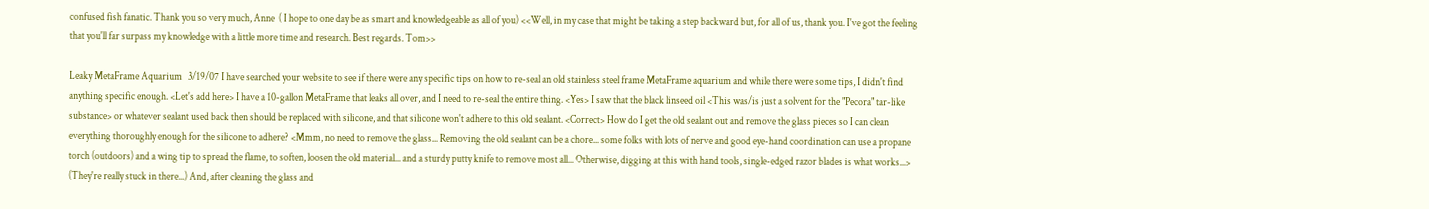confused fish fanatic. Thank you so very much, Anne  ( I hope to one day be as smart and knowledgeable as all of you) <<Well, in my case that might be taking a step backward but, for all of us, thank you. I've got the feeling that you'll far surpass my knowledge with a little more time and research. Best regards. Tom>>

Leaky MetaFrame Aquarium   3/19/07 I have searched your website to see if there were any specific tips on how to re-seal an old stainless steel frame MetaFrame aquarium and while there were some tips, I didn't find anything specific enough. <Let's add here> I have a 10-gallon MetaFrame that leaks all over, and I need to re-seal the entire thing. <Yes> I saw that the black linseed oil <This was/is just a solvent for the "Pecora" tar-like substance> or whatever sealant used back then should be replaced with silicone, and that silicone won't adhere to this old sealant. <Correct> How do I get the old sealant out and remove the glass pieces so I can clean everything thoroughly enough for the silicone to adhere? <Mmm, no need to remove the glass... Removing the old sealant can be a chore... some folks with lots of nerve and good eye-hand coordination can use a propane torch (outdoors) and a wing tip to spread the flame, to soften, loosen the old material... and a sturdy putty knife to remove most all... Otherwise, digging at this with hand tools, single-edged razor blades is what works...> (They're really stuck in there...) And, after cleaning the glass and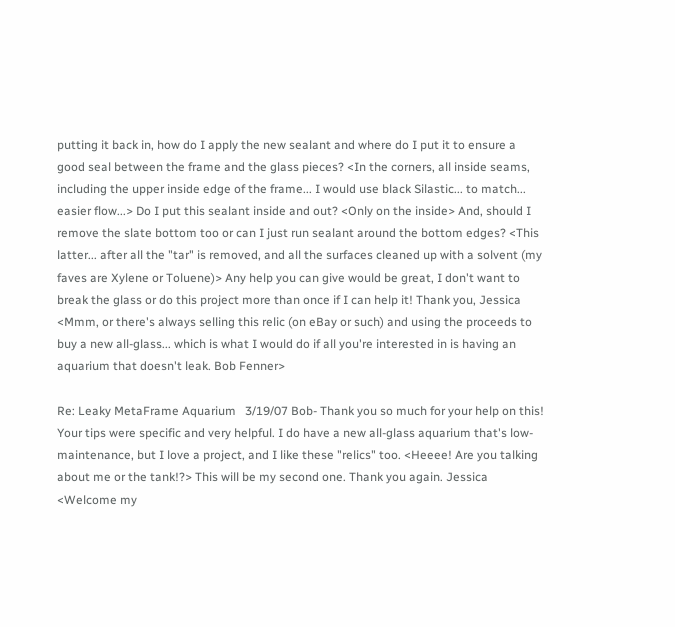putting it back in, how do I apply the new sealant and where do I put it to ensure a good seal between the frame and the glass pieces? <In the corners, all inside seams, including the upper inside edge of the frame... I would use black Silastic... to match... easier flow...> Do I put this sealant inside and out? <Only on the inside> And, should I remove the slate bottom too or can I just run sealant around the bottom edges? <This latter... after all the "tar" is removed, and all the surfaces cleaned up with a solvent (my faves are Xylene or Toluene)> Any help you can give would be great, I don't want to break the glass or do this project more than once if I can help it! Thank you, Jessica <Mmm, or there's always selling this relic (on eBay or such) and using the proceeds to buy a new all-glass... which is what I would do if all you're interested in is having an aquarium that doesn't leak. Bob Fenner>

Re: Leaky MetaFrame Aquarium   3/19/07 Bob- Thank you so much for your help on this! Your tips were specific and very helpful. I do have a new all-glass aquarium that's low-maintenance, but I love a project, and I like these "relics" too. <Heeee! Are you talking about me or the tank!?> This will be my second one. Thank you again. Jessica <Welcome my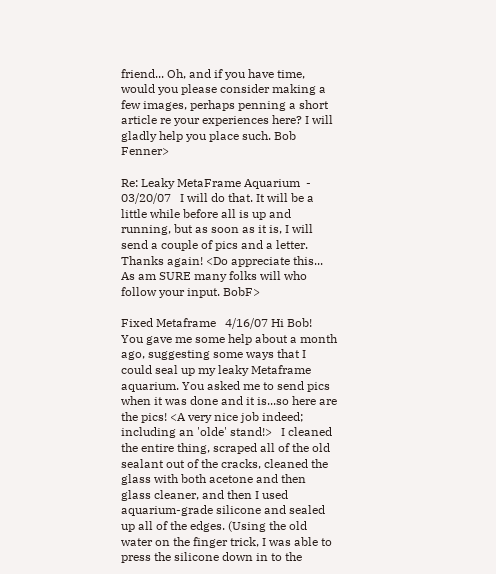friend... Oh, and if you have time, would you please consider making a few images, perhaps penning a short article re your experiences here? I will gladly help you place such. Bob Fenner>

Re: Leaky MetaFrame Aquarium  - 03/20/07   I will do that. It will be a little while before all is up and running, but as soon as it is, I will send a couple of pics and a letter. Thanks again! <Do appreciate this... As am SURE many folks will who follow your input. BobF>

Fixed Metaframe   4/16/07 Hi Bob!   You gave me some help about a month ago, suggesting some ways that I could seal up my leaky Metaframe aquarium. You asked me to send pics when it was done and it is...so here are the pics! <A very nice job indeed; including an 'olde' stand!>   I cleaned the entire thing, scraped all of the old sealant out of the cracks, cleaned the glass with both acetone and then glass cleaner, and then I used aquarium-grade silicone and sealed up all of the edges. (Using the old water on the finger trick, I was able to press the silicone down in to the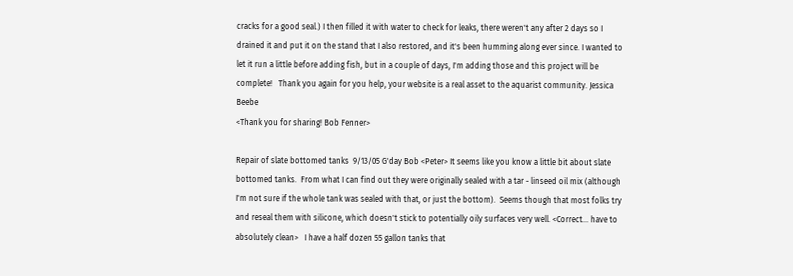cracks for a good seal.) I then filled it with water to check for leaks, there weren't any after 2 days so I drained it and put it on the stand that I also restored, and it's been humming along ever since. I wanted to let it run a little before adding fish, but in a couple of days, I'm adding those and this project will be complete!   Thank you again for you help, your website is a real asset to the aquarist community. Jessica Beebe
<Thank you for sharing! Bob Fenner>

Repair of slate bottomed tanks  9/13/05 G'day Bob <Peter> It seems like you know a little bit about slate bottomed tanks.  From what I can find out they were originally sealed with a tar - linseed oil mix (although I'm not sure if the whole tank was sealed with that, or just the bottom).  Seems though that most folks try and reseal them with silicone, which doesn't stick to potentially oily surfaces very well. <Correct... have to absolutely clean>   I have a half dozen 55 gallon tanks that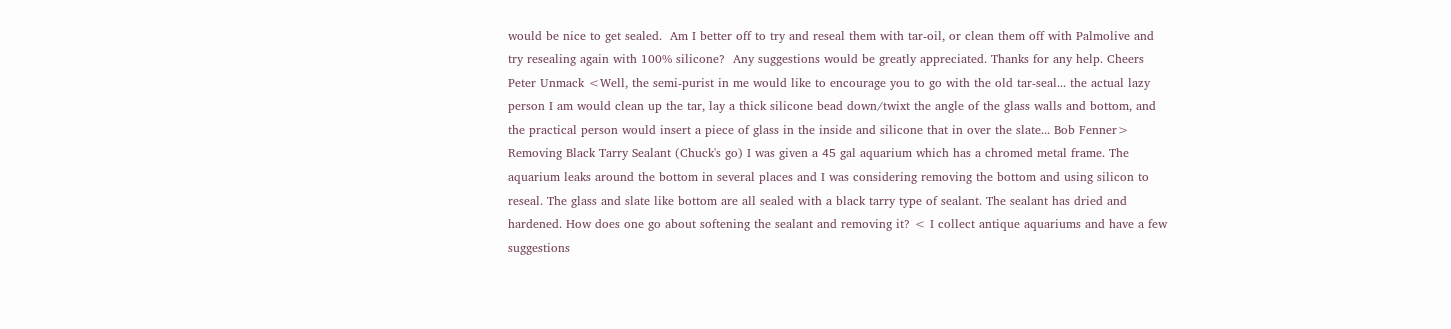would be nice to get sealed.  Am I better off to try and reseal them with tar-oil, or clean them off with Palmolive and try resealing again with 100% silicone?  Any suggestions would be greatly appreciated. Thanks for any help. Cheers Peter Unmack <Well, the semi-purist in me would like to encourage you to go with the old tar-seal... the actual lazy person I am would clean up the tar, lay a thick silicone bead down/twixt the angle of the glass walls and bottom, and the practical person would insert a piece of glass in the inside and silicone that in over the slate... Bob Fenner> Removing Black Tarry Sealant (Chuck's go) I was given a 45 gal aquarium which has a chromed metal frame. The aquarium leaks around the bottom in several places and I was considering removing the bottom and using silicon to reseal. The glass and slate like bottom are all sealed with a black tarry type of sealant. The sealant has dried and hardened. How does one go about softening the sealant and removing it? < I collect antique aquariums and have a few suggestions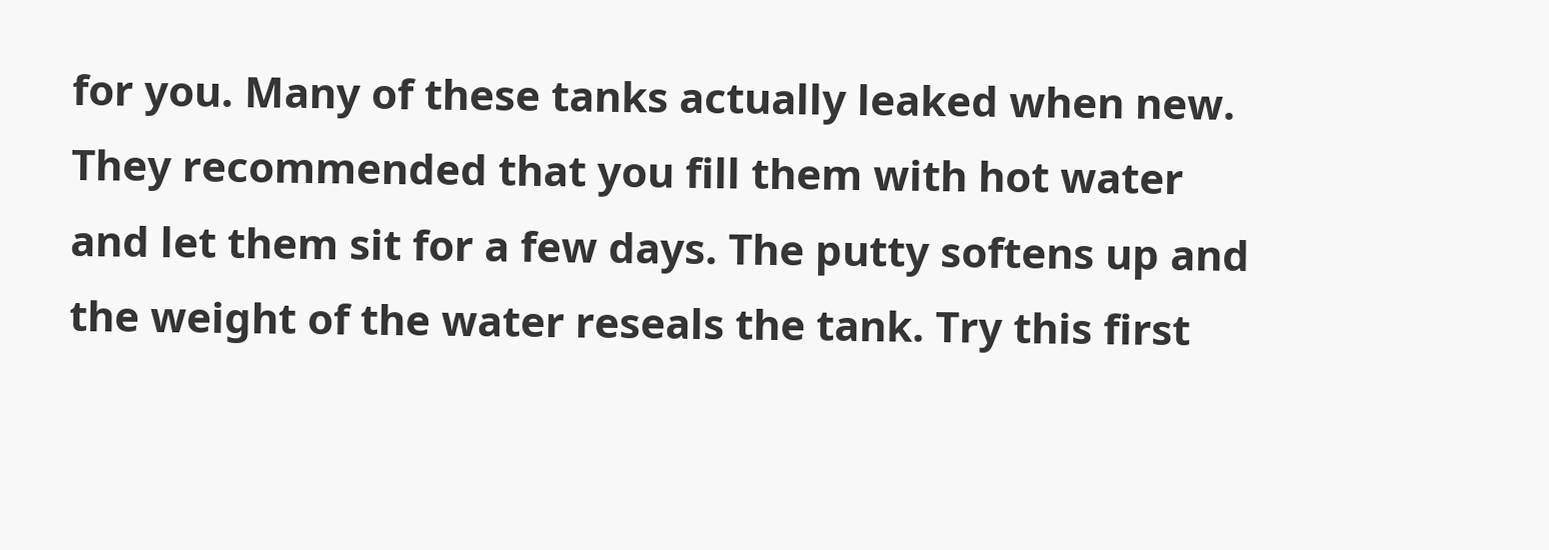for you. Many of these tanks actually leaked when new. They recommended that you fill them with hot water and let them sit for a few days. The putty softens up and the weight of the water reseals the tank. Try this first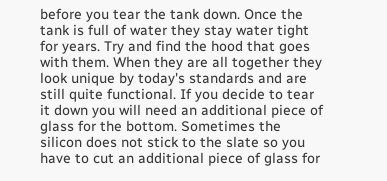before you tear the tank down. Once the tank is full of water they stay water tight for years. Try and find the hood that goes with them. When they are all together they look unique by today's standards and are still quite functional. If you decide to tear it down you will need an additional piece of glass for the bottom. Sometimes the silicon does not stick to the slate so you have to cut an additional piece of glass for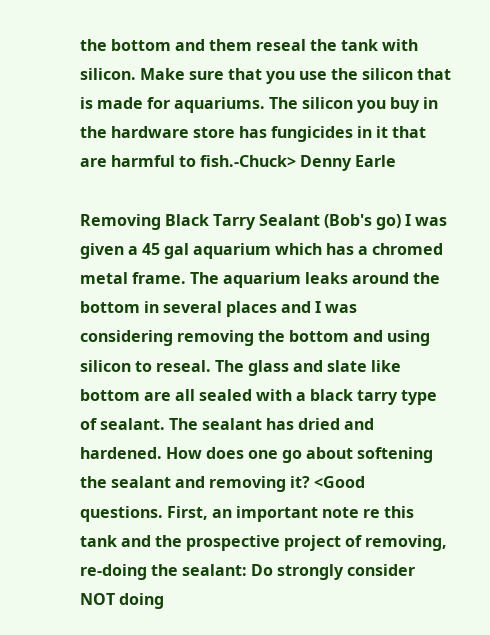the bottom and them reseal the tank with silicon. Make sure that you use the silicon that is made for aquariums. The silicon you buy in the hardware store has fungicides in it that are harmful to fish.-Chuck> Denny Earle

Removing Black Tarry Sealant (Bob's go) I was given a 45 gal aquarium which has a chromed metal frame. The aquarium leaks around the bottom in several places and I was considering removing the bottom and using silicon to reseal. The glass and slate like bottom are all sealed with a black tarry type of sealant. The sealant has dried and hardened. How does one go about softening the sealant and removing it? <Good questions. First, an important note re this tank and the prospective project of removing, re-doing the sealant: Do strongly consider NOT doing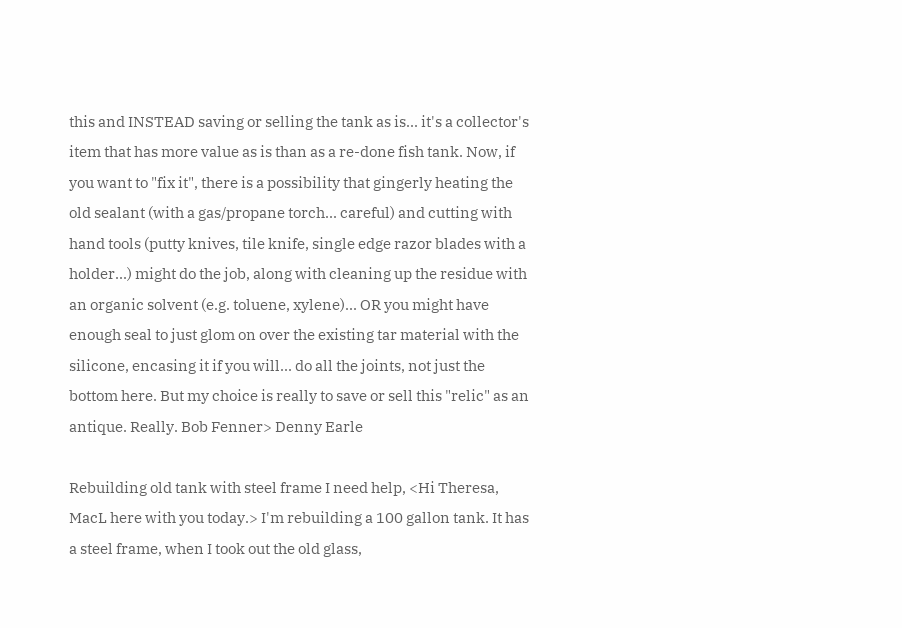this and INSTEAD saving or selling the tank as is... it's a collector's item that has more value as is than as a re-done fish tank. Now, if you want to "fix it", there is a possibility that gingerly heating the old sealant (with a gas/propane torch... careful) and cutting with hand tools (putty knives, tile knife, single edge razor blades with a holder...) might do the job, along with cleaning up the residue with an organic solvent (e.g. toluene, xylene)... OR you might have enough seal to just glom on over the existing tar material with the silicone, encasing it if you will... do all the joints, not just the bottom here. But my choice is really to save or sell this "relic" as an antique. Really. Bob Fenner> Denny Earle

Rebuilding old tank with steel frame I need help, <Hi Theresa, MacL here with you today.> I'm rebuilding a 100 gallon tank. It has a steel frame, when I took out the old glass,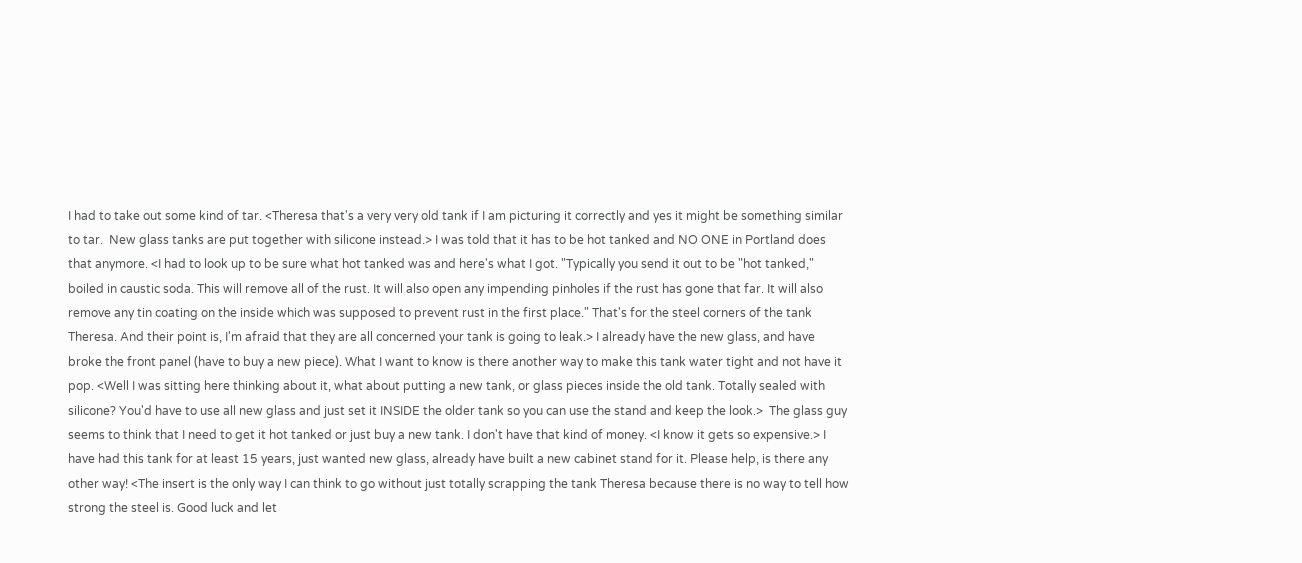I had to take out some kind of tar. <Theresa that's a very very old tank if I am picturing it correctly and yes it might be something similar to tar.  New glass tanks are put together with silicone instead.> I was told that it has to be hot tanked and NO ONE in Portland does that anymore. <I had to look up to be sure what hot tanked was and here's what I got. "Typically you send it out to be "hot tanked," boiled in caustic soda. This will remove all of the rust. It will also open any impending pinholes if the rust has gone that far. It will also remove any tin coating on the inside which was supposed to prevent rust in the first place." That's for the steel corners of the tank Theresa. And their point is, I'm afraid that they are all concerned your tank is going to leak.> I already have the new glass, and have broke the front panel (have to buy a new piece). What I want to know is there another way to make this tank water tight and not have it pop. <Well I was sitting here thinking about it, what about putting a new tank, or glass pieces inside the old tank. Totally sealed with silicone? You'd have to use all new glass and just set it INSIDE the older tank so you can use the stand and keep the look.>  The glass guy seems to think that I need to get it hot tanked or just buy a new tank. I don't have that kind of money. <I know it gets so expensive.> I have had this tank for at least 15 years, just wanted new glass, already have built a new cabinet stand for it. Please help, is there any other way! <The insert is the only way I can think to go without just totally scrapping the tank Theresa because there is no way to tell how strong the steel is. Good luck and let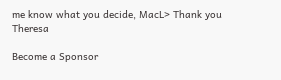me know what you decide, MacL> Thank you Theresa

Become a Sponsor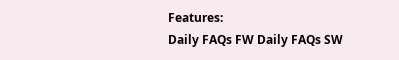Features:
Daily FAQs FW Daily FAQs SW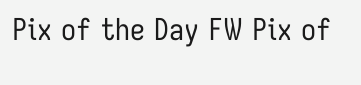Pix of the Day FW Pix of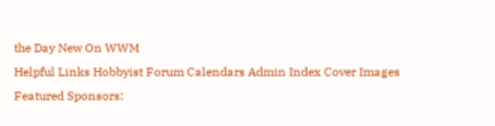the Day New On WWM
Helpful Links Hobbyist Forum Calendars Admin Index Cover Images
Featured Sponsors: